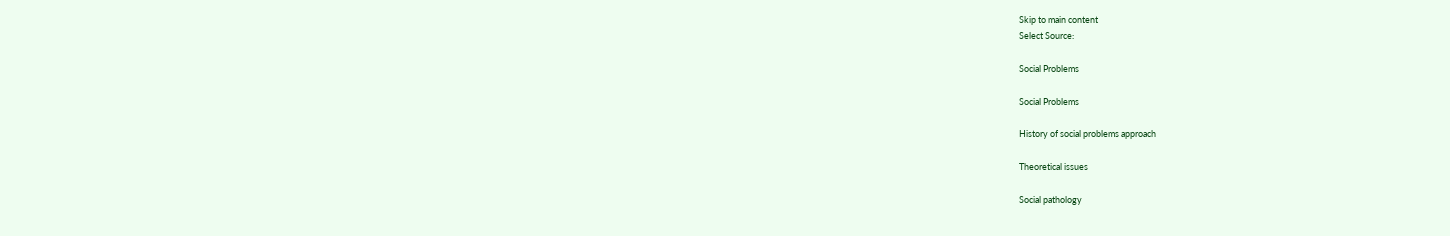Skip to main content
Select Source:

Social Problems

Social Problems

History of social problems approach

Theoretical issues

Social pathology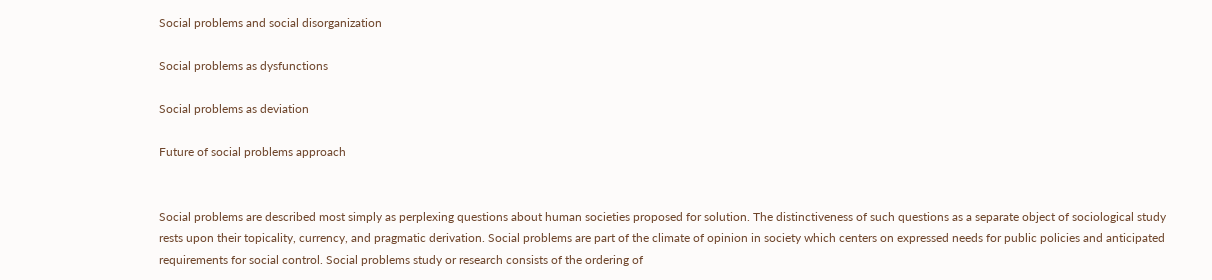Social problems and social disorganization

Social problems as dysfunctions

Social problems as deviation

Future of social problems approach


Social problems are described most simply as perplexing questions about human societies proposed for solution. The distinctiveness of such questions as a separate object of sociological study rests upon their topicality, currency, and pragmatic derivation. Social problems are part of the climate of opinion in society which centers on expressed needs for public policies and anticipated requirements for social control. Social problems study or research consists of the ordering of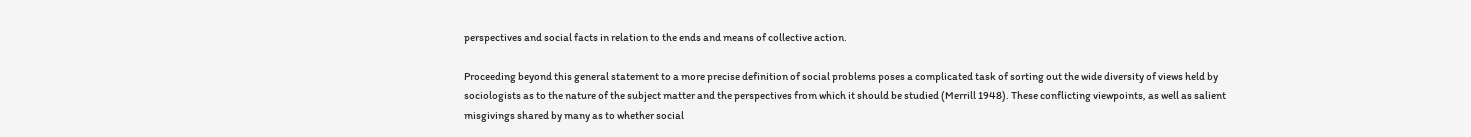perspectives and social facts in relation to the ends and means of collective action.

Proceeding beyond this general statement to a more precise definition of social problems poses a complicated task of sorting out the wide diversity of views held by sociologists as to the nature of the subject matter and the perspectives from which it should be studied (Merrill 1948). These conflicting viewpoints, as well as salient misgivings shared by many as to whether social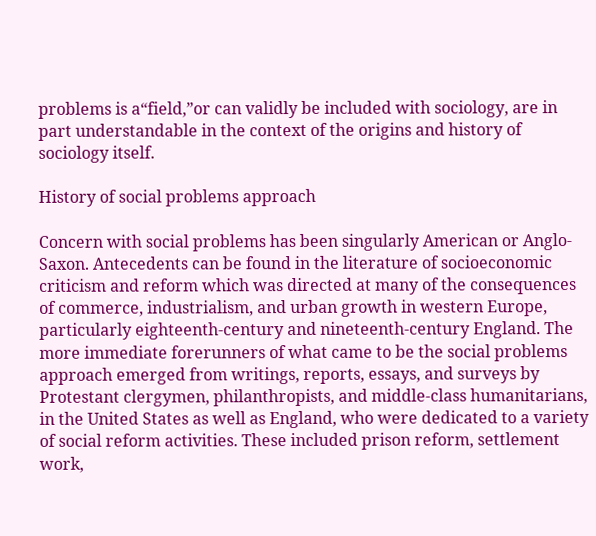problems is a“field,”or can validly be included with sociology, are in part understandable in the context of the origins and history of sociology itself.

History of social problems approach

Concern with social problems has been singularly American or Anglo-Saxon. Antecedents can be found in the literature of socioeconomic criticism and reform which was directed at many of the consequences of commerce, industrialism, and urban growth in western Europe, particularly eighteenth-century and nineteenth-century England. The more immediate forerunners of what came to be the social problems approach emerged from writings, reports, essays, and surveys by Protestant clergymen, philanthropists, and middle-class humanitarians, in the United States as well as England, who were dedicated to a variety of social reform activities. These included prison reform, settlement work,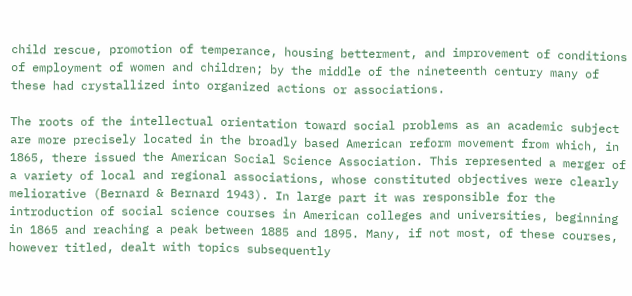child rescue, promotion of temperance, housing betterment, and improvement of conditions of employment of women and children; by the middle of the nineteenth century many of these had crystallized into organized actions or associations.

The roots of the intellectual orientation toward social problems as an academic subject are more precisely located in the broadly based American reform movement from which, in 1865, there issued the American Social Science Association. This represented a merger of a variety of local and regional associations, whose constituted objectives were clearly meliorative (Bernard & Bernard 1943). In large part it was responsible for the introduction of social science courses in American colleges and universities, beginning in 1865 and reaching a peak between 1885 and 1895. Many, if not most, of these courses, however titled, dealt with topics subsequently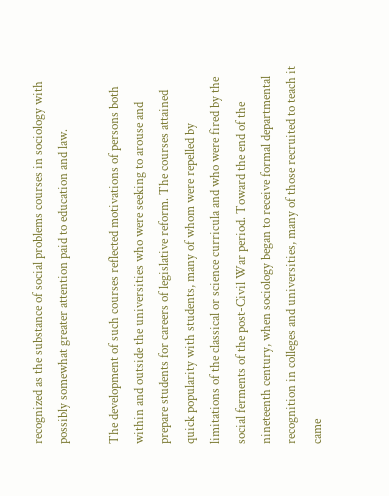recognized as the substance of social problems courses in sociology with possibly somewhat greater attention paid to education and law.

The development of such courses reflected motivations of persons both within and outside the universities who were seeking to arouse and prepare students for careers of legislative reform. The courses attained quick popularity with students, many of whom were repelled by limitations of the classical or science curricula and who were fired by the social ferments of the post-Civil War period. Toward the end of the nineteenth century, when sociology began to receive formal departmental recognition in colleges and universities, many of those recruited to teach it came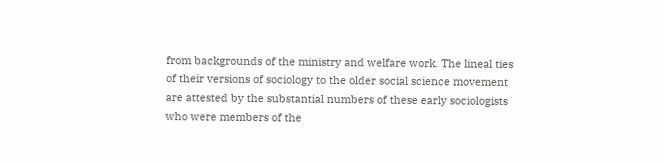from backgrounds of the ministry and welfare work. The lineal ties of their versions of sociology to the older social science movement are attested by the substantial numbers of these early sociologists who were members of the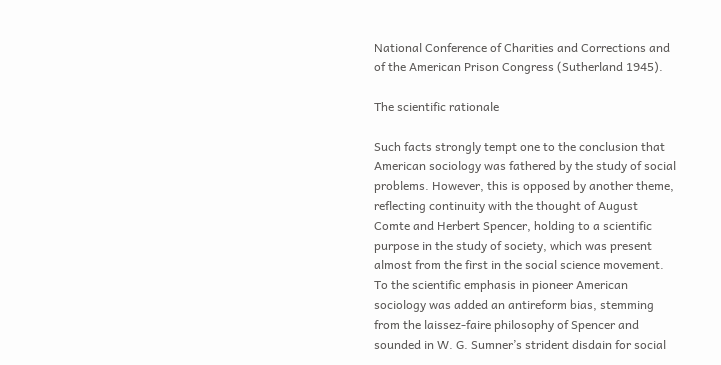National Conference of Charities and Corrections and of the American Prison Congress (Sutherland 1945).

The scientific rationale

Such facts strongly tempt one to the conclusion that American sociology was fathered by the study of social problems. However, this is opposed by another theme, reflecting continuity with the thought of August Comte and Herbert Spencer, holding to a scientific purpose in the study of society, which was present almost from the first in the social science movement. To the scientific emphasis in pioneer American sociology was added an antireform bias, stemming from the laissez-faire philosophy of Spencer and sounded in W. G. Sumner’s strident disdain for social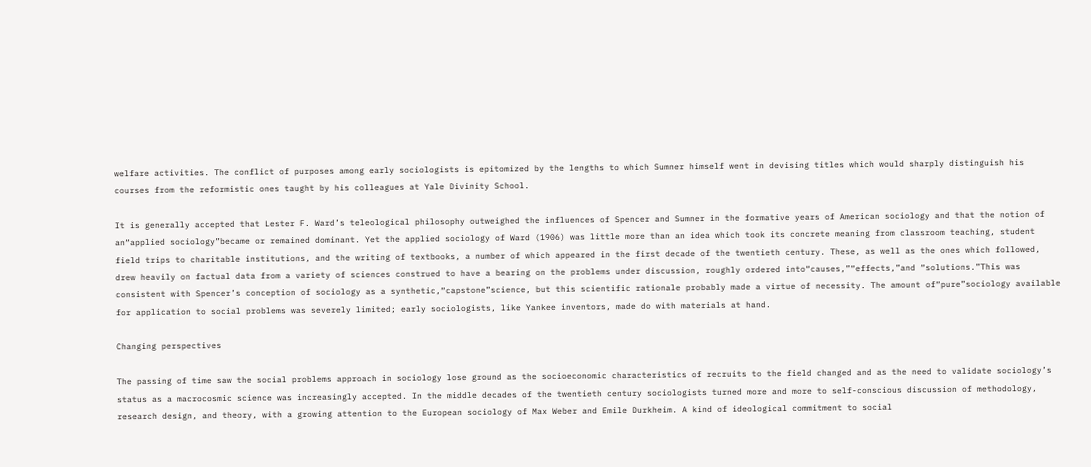welfare activities. The conflict of purposes among early sociologists is epitomized by the lengths to which Sumner himself went in devising titles which would sharply distinguish his courses from the reformistic ones taught by his colleagues at Yale Divinity School.

It is generally accepted that Lester F. Ward’s teleological philosophy outweighed the influences of Spencer and Sumner in the formative years of American sociology and that the notion of an“applied sociology”became or remained dominant. Yet the applied sociology of Ward (1906) was little more than an idea which took its concrete meaning from classroom teaching, student field trips to charitable institutions, and the writing of textbooks, a number of which appeared in the first decade of the twentieth century. These, as well as the ones which followed, drew heavily on factual data from a variety of sciences construed to have a bearing on the problems under discussion, roughly ordered into“causes,”“effects,”and “solutions.”This was consistent with Spencer’s conception of sociology as a synthetic,“capstone”science, but this scientific rationale probably made a virtue of necessity. The amount of“pure”sociology available for application to social problems was severely limited; early sociologists, like Yankee inventors, made do with materials at hand.

Changing perspectives

The passing of time saw the social problems approach in sociology lose ground as the socioeconomic characteristics of recruits to the field changed and as the need to validate sociology’s status as a macrocosmic science was increasingly accepted. In the middle decades of the twentieth century sociologists turned more and more to self-conscious discussion of methodology, research design, and theory, with a growing attention to the European sociology of Max Weber and Emile Durkheim. A kind of ideological commitment to social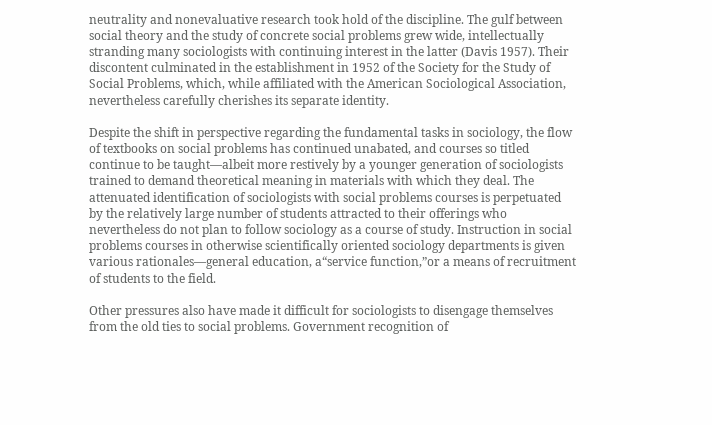neutrality and nonevaluative research took hold of the discipline. The gulf between social theory and the study of concrete social problems grew wide, intellectually stranding many sociologists with continuing interest in the latter (Davis 1957). Their discontent culminated in the establishment in 1952 of the Society for the Study of Social Problems, which, while affiliated with the American Sociological Association, nevertheless carefully cherishes its separate identity.

Despite the shift in perspective regarding the fundamental tasks in sociology, the flow of textbooks on social problems has continued unabated, and courses so titled continue to be taught—albeit more restively by a younger generation of sociologists trained to demand theoretical meaning in materials with which they deal. The attenuated identification of sociologists with social problems courses is perpetuated by the relatively large number of students attracted to their offerings who nevertheless do not plan to follow sociology as a course of study. Instruction in social problems courses in otherwise scientifically oriented sociology departments is given various rationales—general education, a“service function,”or a means of recruitment of students to the field.

Other pressures also have made it difficult for sociologists to disengage themselves from the old ties to social problems. Government recognition of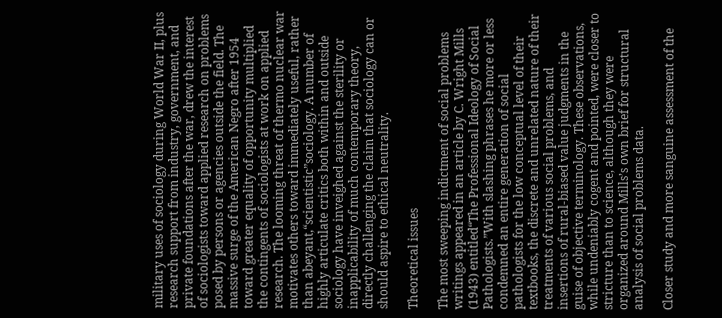military uses of sociology during World War II, plus research support from industry, government, and private foundations after the war, drew the interest of sociologists toward applied research on problems posed by persons or agencies outside the field. The massive surge of the American Negro after 1954 toward greater equality of opportunity multiplied the contingents of sociologists at work on applied research. The looming threat of thermo nuclear war motivates others toward immediately useful, rather than abeyant,“scientistic”sociology. A number of highly articulate critics both within and outside sociology have inveighed against the sterility or inapplicability of much contemporary theory, directly challenging the claim that sociology can or should aspire to ethical neutrality.

Theoretical issues

The most sweeping indictment of social problems writings appeared in an article by C. Wright Mills (1943) entitled“The Professional Ideology of Social Pathologists.”With slashing phrases he more or less condemned an entire generation of social pathologists for the low conceptual level of their textbooks, the discrete and unrelated nature of their treatments of various social problems, and insertions of rural-biased value judgments in the guise of objective terminology. These observations, while undeniably cogent and pointed, were closer to stricture than to science, although they were organized around Mills’s own brief for structural analysis of social problems data.

Closer study and more sanguine assessment of the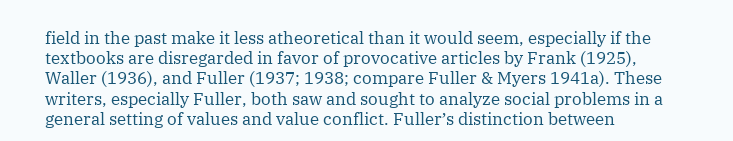field in the past make it less atheoretical than it would seem, especially if the textbooks are disregarded in favor of provocative articles by Frank (1925), Waller (1936), and Fuller (1937; 1938; compare Fuller & Myers 1941a). These writers, especially Fuller, both saw and sought to analyze social problems in a general setting of values and value conflict. Fuller’s distinction between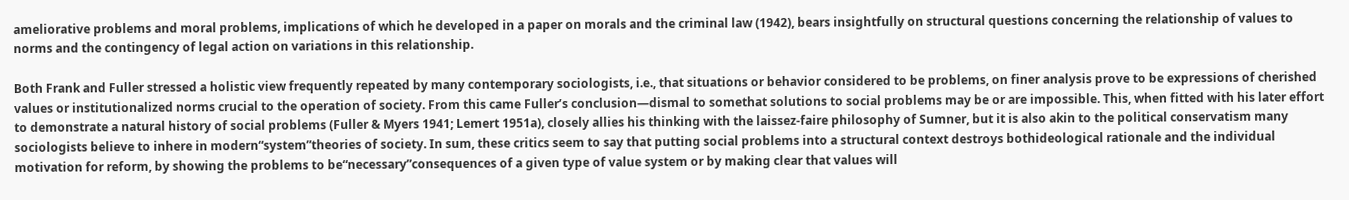ameliorative problems and moral problems, implications of which he developed in a paper on morals and the criminal law (1942), bears insightfully on structural questions concerning the relationship of values to norms and the contingency of legal action on variations in this relationship.

Both Frank and Fuller stressed a holistic view frequently repeated by many contemporary sociologists, i.e., that situations or behavior considered to be problems, on finer analysis prove to be expressions of cherished values or institutionalized norms crucial to the operation of society. From this came Fuller’s conclusion—dismal to somethat solutions to social problems may be or are impossible. This, when fitted with his later effort to demonstrate a natural history of social problems (Fuller & Myers 1941; Lemert 1951a), closely allies his thinking with the laissez-faire philosophy of Sumner, but it is also akin to the political conservatism many sociologists believe to inhere in modern“system”theories of society. In sum, these critics seem to say that putting social problems into a structural context destroys bothideological rationale and the individual motivation for reform, by showing the problems to be“necessary”consequences of a given type of value system or by making clear that values will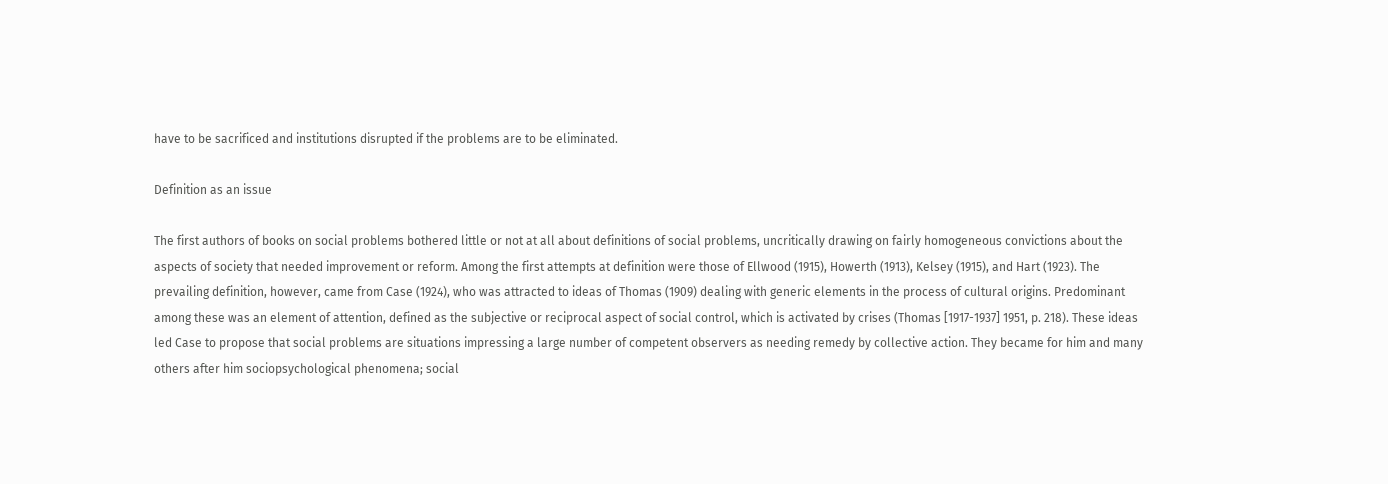have to be sacrificed and institutions disrupted if the problems are to be eliminated.

Definition as an issue

The first authors of books on social problems bothered little or not at all about definitions of social problems, uncritically drawing on fairly homogeneous convictions about the aspects of society that needed improvement or reform. Among the first attempts at definition were those of Ellwood (1915), Howerth (1913), Kelsey (1915), and Hart (1923). The prevailing definition, however, came from Case (1924), who was attracted to ideas of Thomas (1909) dealing with generic elements in the process of cultural origins. Predominant among these was an element of attention, defined as the subjective or reciprocal aspect of social control, which is activated by crises (Thomas [1917-1937] 1951, p. 218). These ideas led Case to propose that social problems are situations impressing a large number of competent observers as needing remedy by collective action. They became for him and many others after him sociopsychological phenomena; social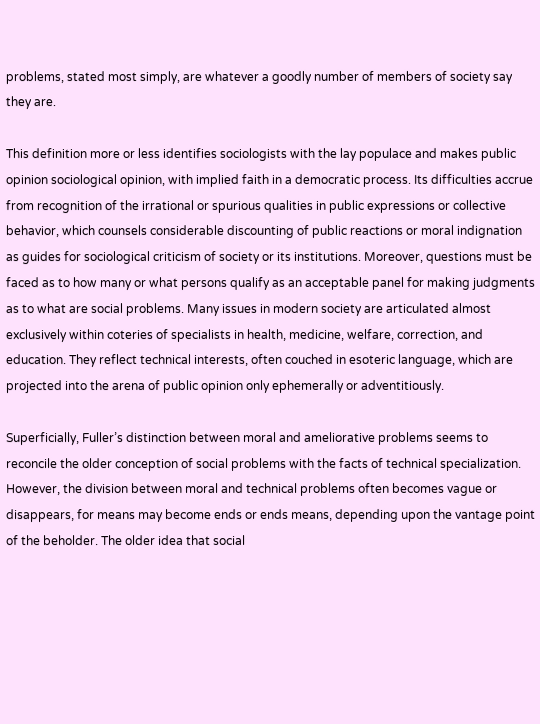problems, stated most simply, are whatever a goodly number of members of society say they are.

This definition more or less identifies sociologists with the lay populace and makes public opinion sociological opinion, with implied faith in a democratic process. Its difficulties accrue from recognition of the irrational or spurious qualities in public expressions or collective behavior, which counsels considerable discounting of public reactions or moral indignation as guides for sociological criticism of society or its institutions. Moreover, questions must be faced as to how many or what persons qualify as an acceptable panel for making judgments as to what are social problems. Many issues in modern society are articulated almost exclusively within coteries of specialists in health, medicine, welfare, correction, and education. They reflect technical interests, often couched in esoteric language, which are projected into the arena of public opinion only ephemerally or adventitiously.

Superficially, Fuller’s distinction between moral and ameliorative problems seems to reconcile the older conception of social problems with the facts of technical specialization. However, the division between moral and technical problems often becomes vague or disappears, for means may become ends or ends means, depending upon the vantage point of the beholder. The older idea that social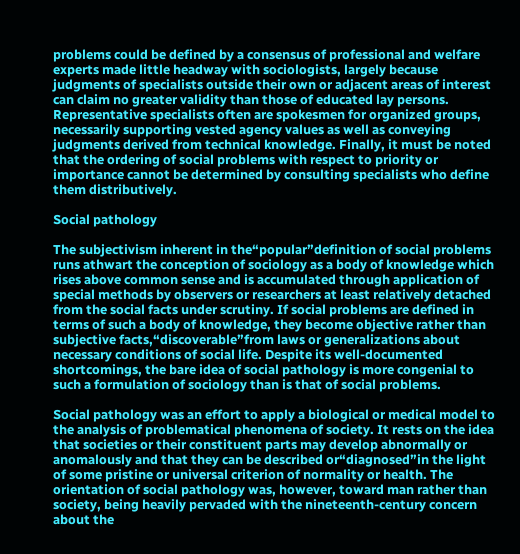problems could be defined by a consensus of professional and welfare experts made little headway with sociologists, largely because judgments of specialists outside their own or adjacent areas of interest can claim no greater validity than those of educated lay persons. Representative specialists often are spokesmen for organized groups, necessarily supporting vested agency values as well as conveying judgments derived from technical knowledge. Finally, it must be noted that the ordering of social problems with respect to priority or importance cannot be determined by consulting specialists who define them distributively.

Social pathology

The subjectivism inherent in the“popular”definition of social problems runs athwart the conception of sociology as a body of knowledge which rises above common sense and is accumulated through application of special methods by observers or researchers at least relatively detached from the social facts under scrutiny. If social problems are defined in terms of such a body of knowledge, they become objective rather than subjective facts,“discoverable”from laws or generalizations about necessary conditions of social life. Despite its well-documented shortcomings, the bare idea of social pathology is more congenial to such a formulation of sociology than is that of social problems.

Social pathology was an effort to apply a biological or medical model to the analysis of problematical phenomena of society. It rests on the idea that societies or their constituent parts may develop abnormally or anomalously and that they can be described or“diagnosed”in the light of some pristine or universal criterion of normality or health. The orientation of social pathology was, however, toward man rather than society, being heavily pervaded with the nineteenth-century concern about the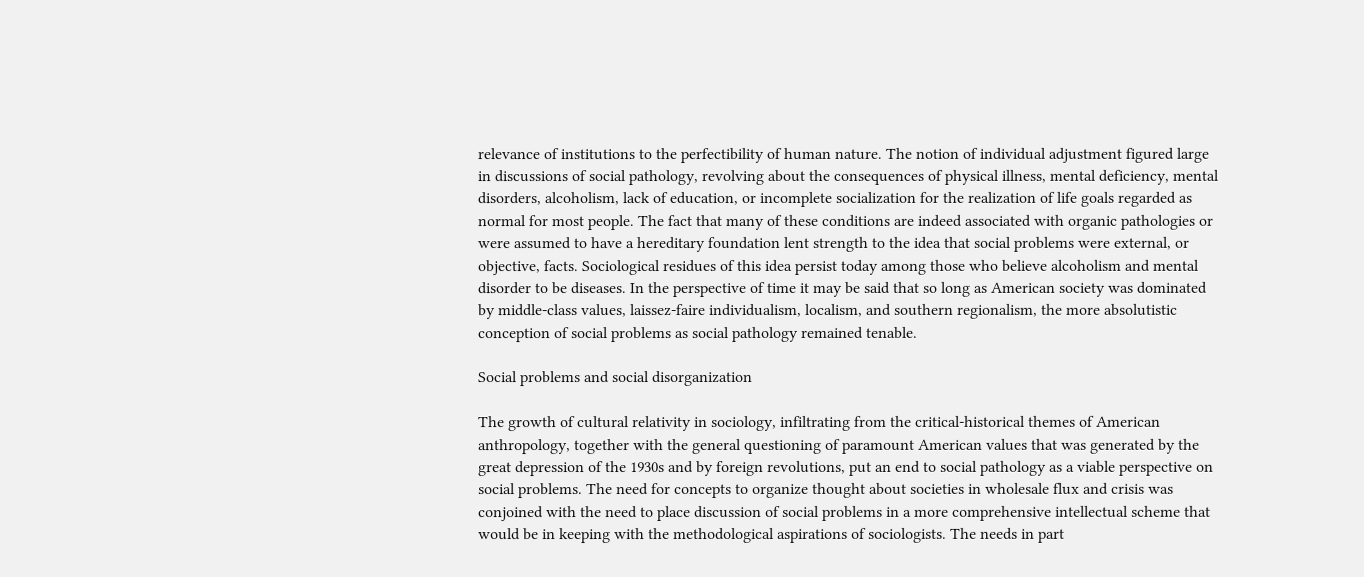relevance of institutions to the perfectibility of human nature. The notion of individual adjustment figured large in discussions of social pathology, revolving about the consequences of physical illness, mental deficiency, mental disorders, alcoholism, lack of education, or incomplete socialization for the realization of life goals regarded as normal for most people. The fact that many of these conditions are indeed associated with organic pathologies or were assumed to have a hereditary foundation lent strength to the idea that social problems were external, or objective, facts. Sociological residues of this idea persist today among those who believe alcoholism and mental disorder to be diseases. In the perspective of time it may be said that so long as American society was dominated by middle-class values, laissez-faire individualism, localism, and southern regionalism, the more absolutistic conception of social problems as social pathology remained tenable.

Social problems and social disorganization

The growth of cultural relativity in sociology, infiltrating from the critical-historical themes of American anthropology, together with the general questioning of paramount American values that was generated by the great depression of the 1930s and by foreign revolutions, put an end to social pathology as a viable perspective on social problems. The need for concepts to organize thought about societies in wholesale flux and crisis was conjoined with the need to place discussion of social problems in a more comprehensive intellectual scheme that would be in keeping with the methodological aspirations of sociologists. The needs in part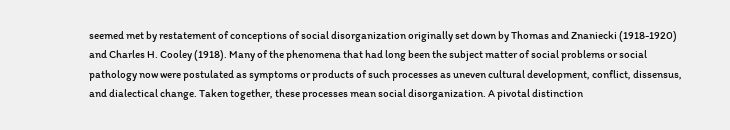seemed met by restatement of conceptions of social disorganization originally set down by Thomas and Znaniecki (1918-1920) and Charles H. Cooley (1918). Many of the phenomena that had long been the subject matter of social problems or social pathology now were postulated as symptoms or products of such processes as uneven cultural development, conflict, dissensus, and dialectical change. Taken together, these processes mean social disorganization. A pivotal distinction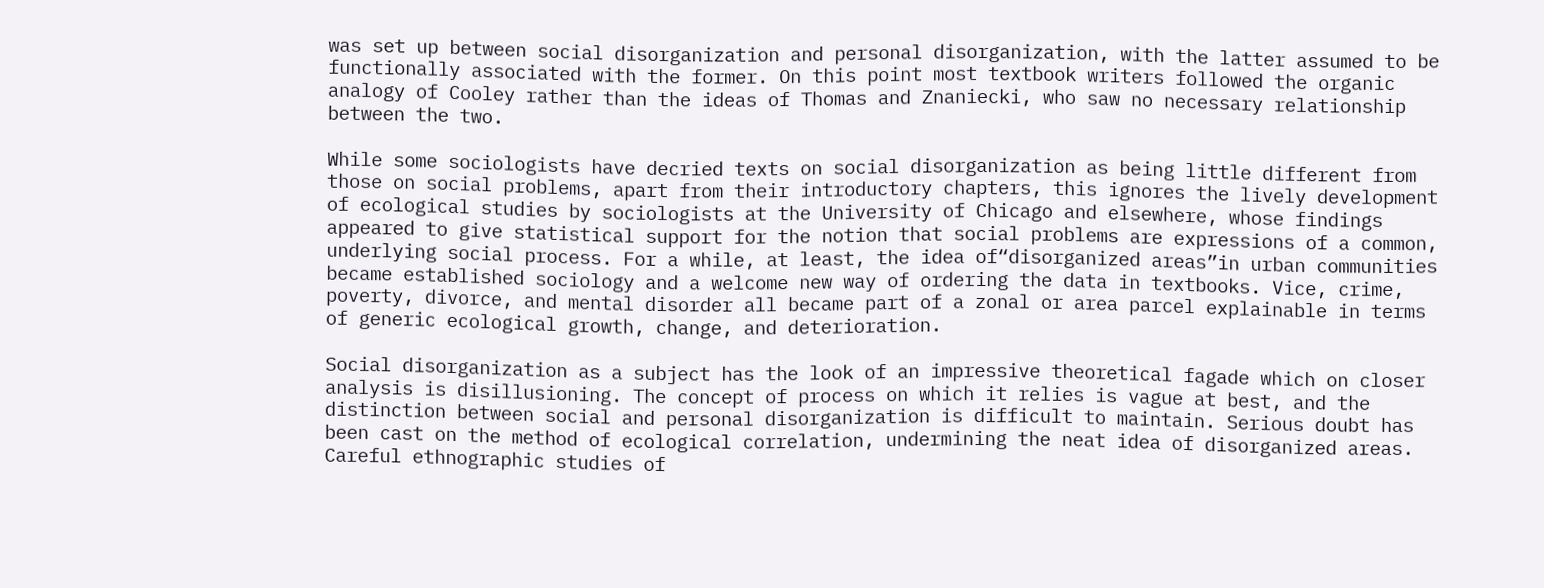was set up between social disorganization and personal disorganization, with the latter assumed to be functionally associated with the former. On this point most textbook writers followed the organic analogy of Cooley rather than the ideas of Thomas and Znaniecki, who saw no necessary relationship between the two.

While some sociologists have decried texts on social disorganization as being little different from those on social problems, apart from their introductory chapters, this ignores the lively development of ecological studies by sociologists at the University of Chicago and elsewhere, whose findings appeared to give statistical support for the notion that social problems are expressions of a common, underlying social process. For a while, at least, the idea of“disorganized areas”in urban communities became established sociology and a welcome new way of ordering the data in textbooks. Vice, crime, poverty, divorce, and mental disorder all became part of a zonal or area parcel explainable in terms of generic ecological growth, change, and deterioration.

Social disorganization as a subject has the look of an impressive theoretical fagade which on closer analysis is disillusioning. The concept of process on which it relies is vague at best, and the distinction between social and personal disorganization is difficult to maintain. Serious doubt has been cast on the method of ecological correlation, undermining the neat idea of disorganized areas. Careful ethnographic studies of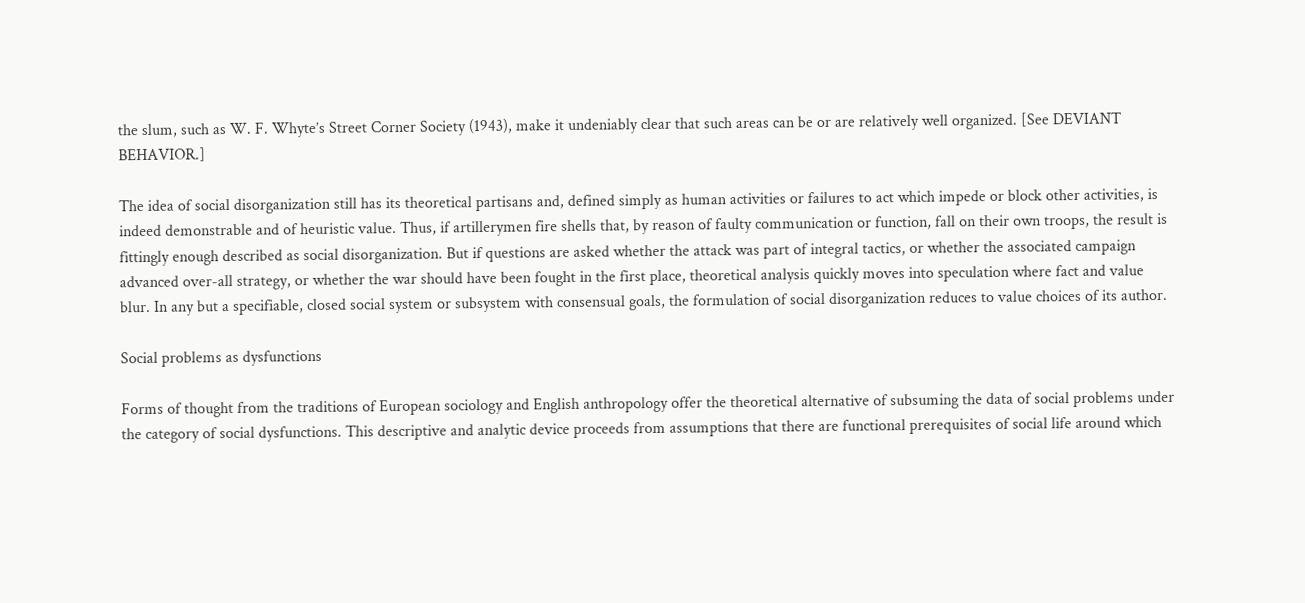the slum, such as W. F. Whyte’s Street Corner Society (1943), make it undeniably clear that such areas can be or are relatively well organized. [See DEVIANT BEHAVIOR.]

The idea of social disorganization still has its theoretical partisans and, defined simply as human activities or failures to act which impede or block other activities, is indeed demonstrable and of heuristic value. Thus, if artillerymen fire shells that, by reason of faulty communication or function, fall on their own troops, the result is fittingly enough described as social disorganization. But if questions are asked whether the attack was part of integral tactics, or whether the associated campaign advanced over-all strategy, or whether the war should have been fought in the first place, theoretical analysis quickly moves into speculation where fact and value blur. In any but a specifiable, closed social system or subsystem with consensual goals, the formulation of social disorganization reduces to value choices of its author.

Social problems as dysfunctions

Forms of thought from the traditions of European sociology and English anthropology offer the theoretical alternative of subsuming the data of social problems under the category of social dysfunctions. This descriptive and analytic device proceeds from assumptions that there are functional prerequisites of social life around which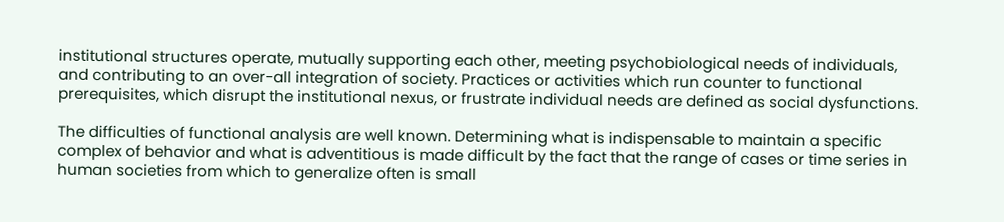institutional structures operate, mutually supporting each other, meeting psychobiological needs of individuals, and contributing to an over-all integration of society. Practices or activities which run counter to functional prerequisites, which disrupt the institutional nexus, or frustrate individual needs are defined as social dysfunctions.

The difficulties of functional analysis are well known. Determining what is indispensable to maintain a specific complex of behavior and what is adventitious is made difficult by the fact that the range of cases or time series in human societies from which to generalize often is small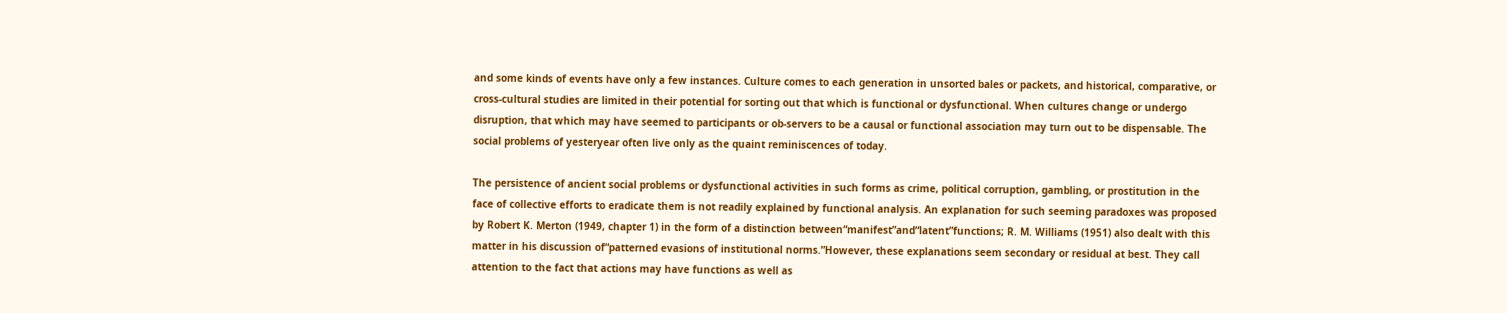and some kinds of events have only a few instances. Culture comes to each generation in unsorted bales or packets, and historical, comparative, or cross-cultural studies are limited in their potential for sorting out that which is functional or dysfunctional. When cultures change or undergo disruption, that which may have seemed to participants or ob-servers to be a causal or functional association may turn out to be dispensable. The social problems of yesteryear often live only as the quaint reminiscences of today.

The persistence of ancient social problems or dysfunctional activities in such forms as crime, political corruption, gambling, or prostitution in the face of collective efforts to eradicate them is not readily explained by functional analysis. An explanation for such seeming paradoxes was proposed by Robert K. Merton (1949, chapter 1) in the form of a distinction between“manifest”and“latent”functions; R. M. Williams (1951) also dealt with this matter in his discussion of“patterned evasions of institutional norms.”However, these explanations seem secondary or residual at best. They call attention to the fact that actions may have functions as well as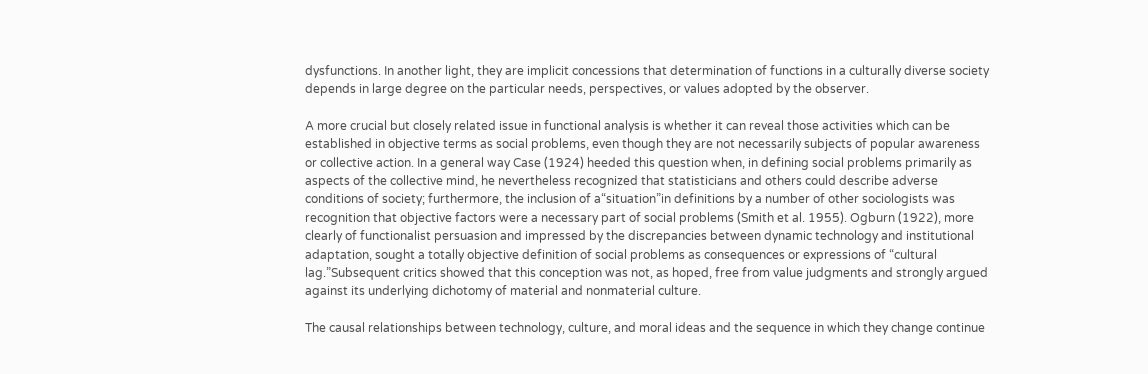dysfunctions. In another light, they are implicit concessions that determination of functions in a culturally diverse society depends in large degree on the particular needs, perspectives, or values adopted by the observer.

A more crucial but closely related issue in functional analysis is whether it can reveal those activities which can be established in objective terms as social problems, even though they are not necessarily subjects of popular awareness or collective action. In a general way Case (1924) heeded this question when, in defining social problems primarily as aspects of the collective mind, he nevertheless recognized that statisticians and others could describe adverse conditions of society; furthermore, the inclusion of a“situation”in definitions by a number of other sociologists was recognition that objective factors were a necessary part of social problems (Smith et al. 1955). Ogburn (1922), more clearly of functionalist persuasion and impressed by the discrepancies between dynamic technology and institutional adaptation, sought a totally objective definition of social problems as consequences or expressions of “cultural lag.”Subsequent critics showed that this conception was not, as hoped, free from value judgments and strongly argued against its underlying dichotomy of material and nonmaterial culture.

The causal relationships between technology, culture, and moral ideas and the sequence in which they change continue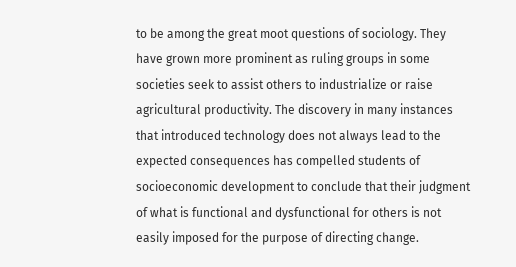to be among the great moot questions of sociology. They have grown more prominent as ruling groups in some societies seek to assist others to industrialize or raise agricultural productivity. The discovery in many instances that introduced technology does not always lead to the expected consequences has compelled students of socioeconomic development to conclude that their judgment of what is functional and dysfunctional for others is not easily imposed for the purpose of directing change.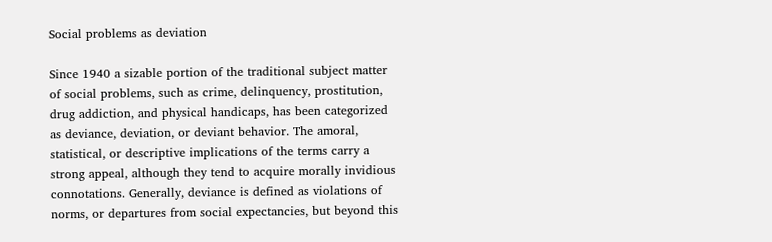Social problems as deviation

Since 1940 a sizable portion of the traditional subject matter of social problems, such as crime, delinquency, prostitution, drug addiction, and physical handicaps, has been categorized as deviance, deviation, or deviant behavior. The amoral, statistical, or descriptive implications of the terms carry a strong appeal, although they tend to acquire morally invidious connotations. Generally, deviance is defined as violations of norms, or departures from social expectancies, but beyond this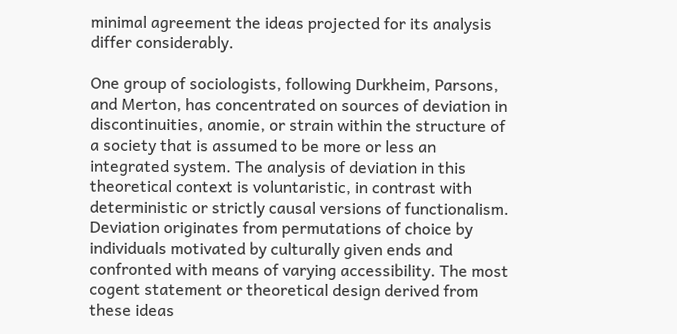minimal agreement the ideas projected for its analysis differ considerably.

One group of sociologists, following Durkheim, Parsons, and Merton, has concentrated on sources of deviation in discontinuities, anomie, or strain within the structure of a society that is assumed to be more or less an integrated system. The analysis of deviation in this theoretical context is voluntaristic, in contrast with deterministic or strictly causal versions of functionalism. Deviation originates from permutations of choice by individuals motivated by culturally given ends and confronted with means of varying accessibility. The most cogent statement or theoretical design derived from these ideas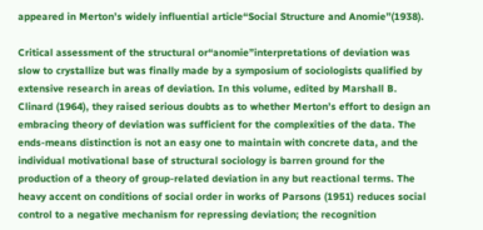appeared in Merton’s widely influential article“Social Structure and Anomie”(1938).

Critical assessment of the structural or“anomie”interpretations of deviation was slow to crystallize but was finally made by a symposium of sociologists qualified by extensive research in areas of deviation. In this volume, edited by Marshall B. Clinard (1964), they raised serious doubts as to whether Merton’s effort to design an embracing theory of deviation was sufficient for the complexities of the data. The ends-means distinction is not an easy one to maintain with concrete data, and the individual motivational base of structural sociology is barren ground for the production of a theory of group-related deviation in any but reactional terms. The heavy accent on conditions of social order in works of Parsons (1951) reduces social control to a negative mechanism for repressing deviation; the recognition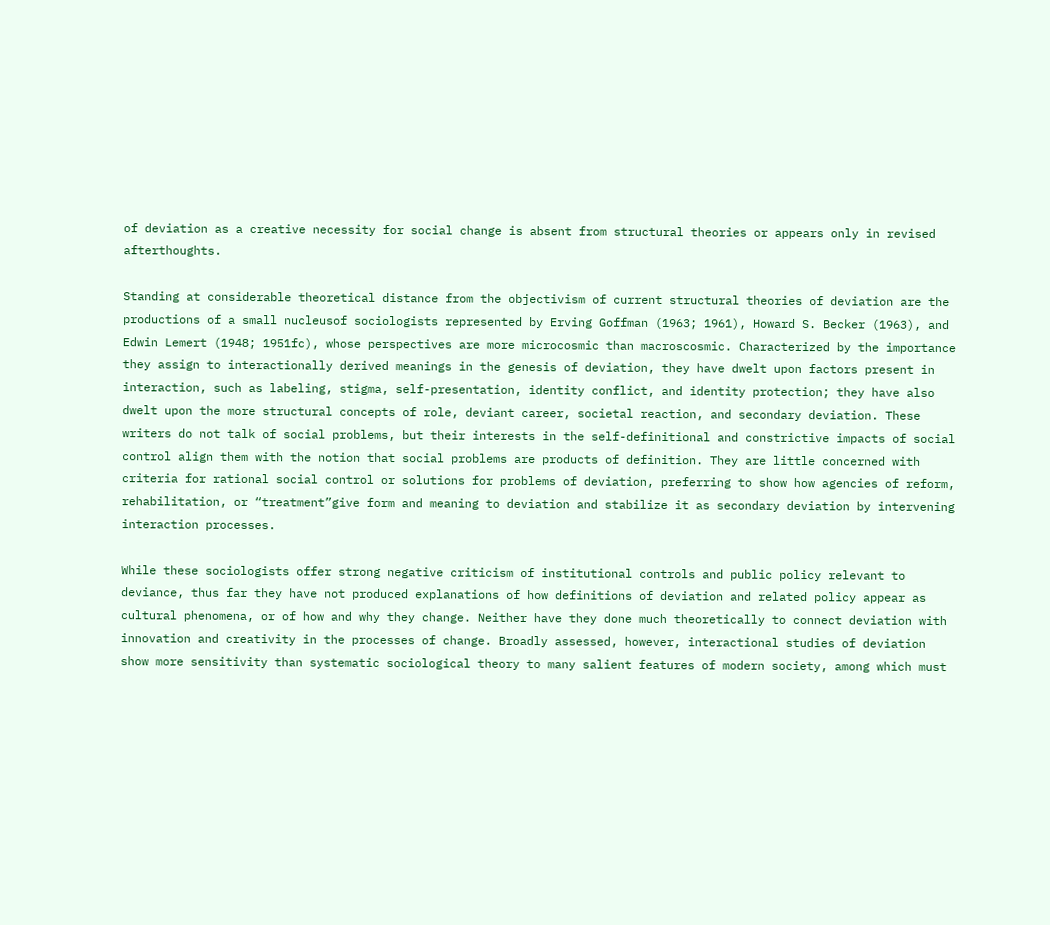of deviation as a creative necessity for social change is absent from structural theories or appears only in revised afterthoughts.

Standing at considerable theoretical distance from the objectivism of current structural theories of deviation are the productions of a small nucleusof sociologists represented by Erving Goffman (1963; 1961), Howard S. Becker (1963), and Edwin Lemert (1948; 1951fc), whose perspectives are more microcosmic than macroscosmic. Characterized by the importance they assign to interactionally derived meanings in the genesis of deviation, they have dwelt upon factors present in interaction, such as labeling, stigma, self-presentation, identity conflict, and identity protection; they have also dwelt upon the more structural concepts of role, deviant career, societal reaction, and secondary deviation. These writers do not talk of social problems, but their interests in the self-definitional and constrictive impacts of social control align them with the notion that social problems are products of definition. They are little concerned with criteria for rational social control or solutions for problems of deviation, preferring to show how agencies of reform, rehabilitation, or “treatment”give form and meaning to deviation and stabilize it as secondary deviation by intervening interaction processes.

While these sociologists offer strong negative criticism of institutional controls and public policy relevant to deviance, thus far they have not produced explanations of how definitions of deviation and related policy appear as cultural phenomena, or of how and why they change. Neither have they done much theoretically to connect deviation with innovation and creativity in the processes of change. Broadly assessed, however, interactional studies of deviation show more sensitivity than systematic sociological theory to many salient features of modern society, among which must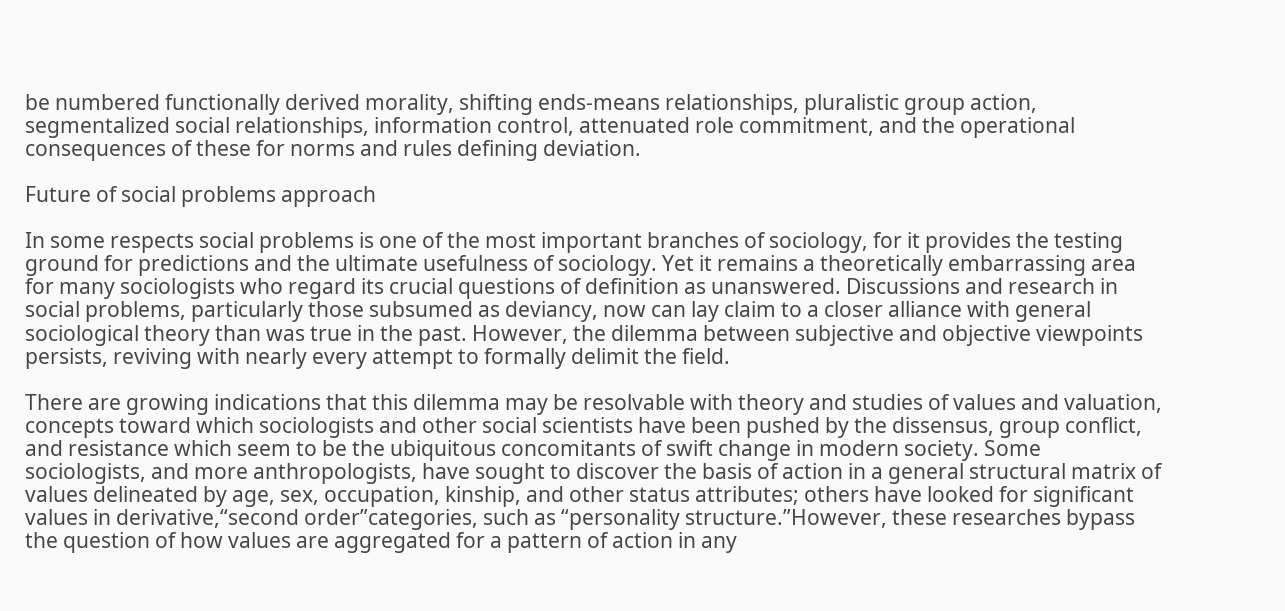be numbered functionally derived morality, shifting ends-means relationships, pluralistic group action, segmentalized social relationships, information control, attenuated role commitment, and the operational consequences of these for norms and rules defining deviation.

Future of social problems approach

In some respects social problems is one of the most important branches of sociology, for it provides the testing ground for predictions and the ultimate usefulness of sociology. Yet it remains a theoretically embarrassing area for many sociologists who regard its crucial questions of definition as unanswered. Discussions and research in social problems, particularly those subsumed as deviancy, now can lay claim to a closer alliance with general sociological theory than was true in the past. However, the dilemma between subjective and objective viewpoints persists, reviving with nearly every attempt to formally delimit the field.

There are growing indications that this dilemma may be resolvable with theory and studies of values and valuation, concepts toward which sociologists and other social scientists have been pushed by the dissensus, group conflict, and resistance which seem to be the ubiquitous concomitants of swift change in modern society. Some sociologists, and more anthropologists, have sought to discover the basis of action in a general structural matrix of values delineated by age, sex, occupation, kinship, and other status attributes; others have looked for significant values in derivative,“second order”categories, such as “personality structure.”However, these researches bypass the question of how values are aggregated for a pattern of action in any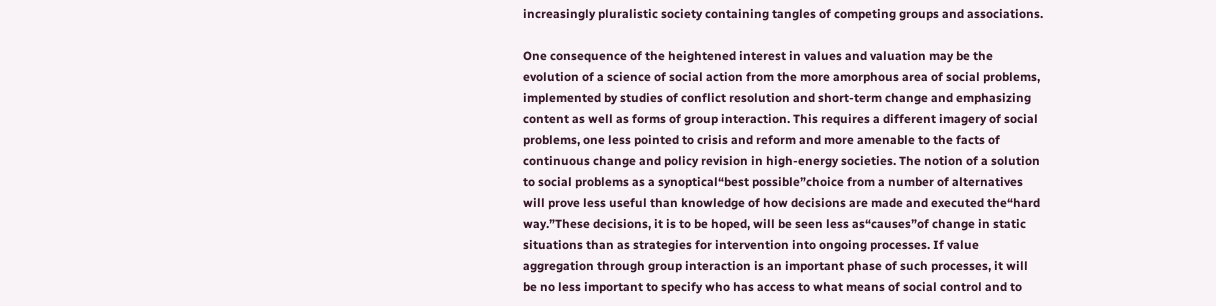increasingly pluralistic society containing tangles of competing groups and associations.

One consequence of the heightened interest in values and valuation may be the evolution of a science of social action from the more amorphous area of social problems, implemented by studies of conflict resolution and short-term change and emphasizing content as well as forms of group interaction. This requires a different imagery of social problems, one less pointed to crisis and reform and more amenable to the facts of continuous change and policy revision in high-energy societies. The notion of a solution to social problems as a synoptical“best possible”choice from a number of alternatives will prove less useful than knowledge of how decisions are made and executed the“hard way.”These decisions, it is to be hoped, will be seen less as“causes”of change in static situations than as strategies for intervention into ongoing processes. If value aggregation through group interaction is an important phase of such processes, it will be no less important to specify who has access to what means of social control and to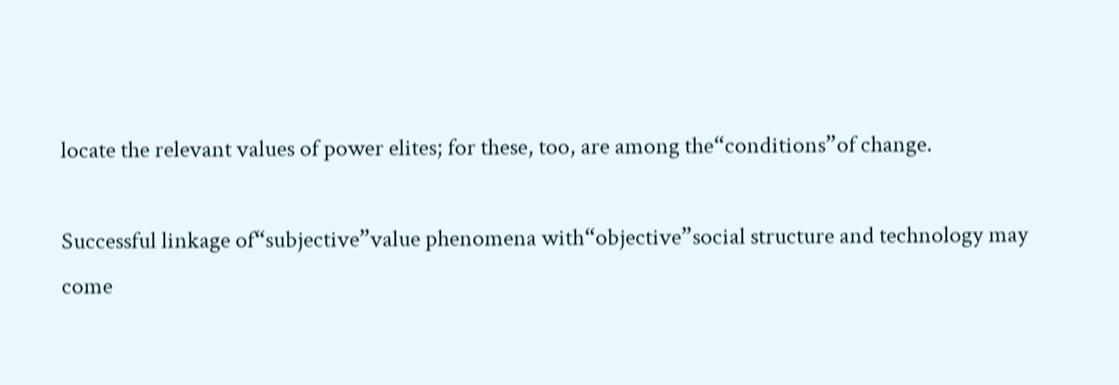locate the relevant values of power elites; for these, too, are among the“conditions”of change.

Successful linkage of“subjective”value phenomena with“objective”social structure and technology may come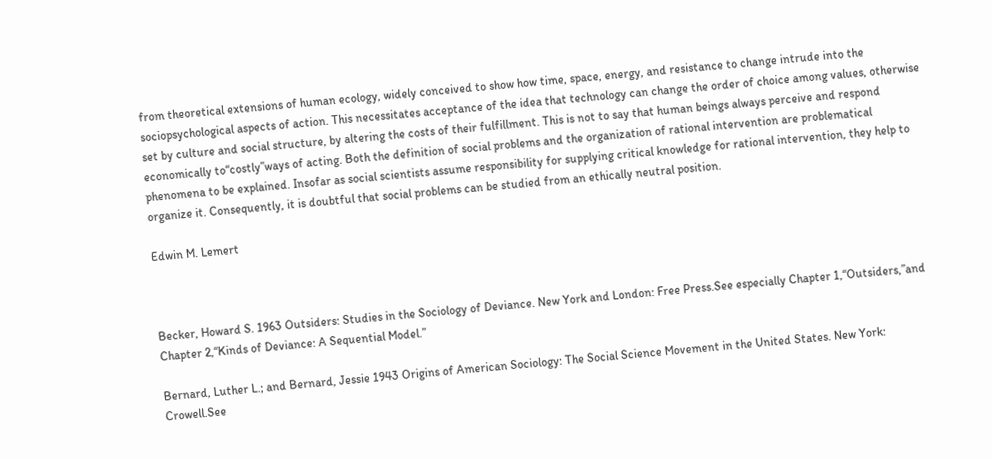from theoretical extensions of human ecology, widely conceived to show how time, space, energy, and resistance to change intrude into the sociopsychological aspects of action. This necessitates acceptance of the idea that technology can change the order of choice among values, otherwise set by culture and social structure, by altering the costs of their fulfillment. This is not to say that human beings always perceive and respond economically to“costly”ways of acting. Both the definition of social problems and the organization of rational intervention are problematical phenomena to be explained. Insofar as social scientists assume responsibility for supplying critical knowledge for rational intervention, they help to organize it. Consequently, it is doubtful that social problems can be studied from an ethically neutral position.

Edwin M. Lemert



Becker, Howard S. 1963 Outsiders: Studies in the Sociology of Deviance. New York and London: Free Press.See especially Chapter 1,“Outsiders,”and Chapter 2,“Kinds of Deviance: A Sequential Model.”

Bernard, Luther L.; and Bernard, Jessie 1943 Origins of American Sociology: The Social Science Movement in the United States. New York: Crowell.See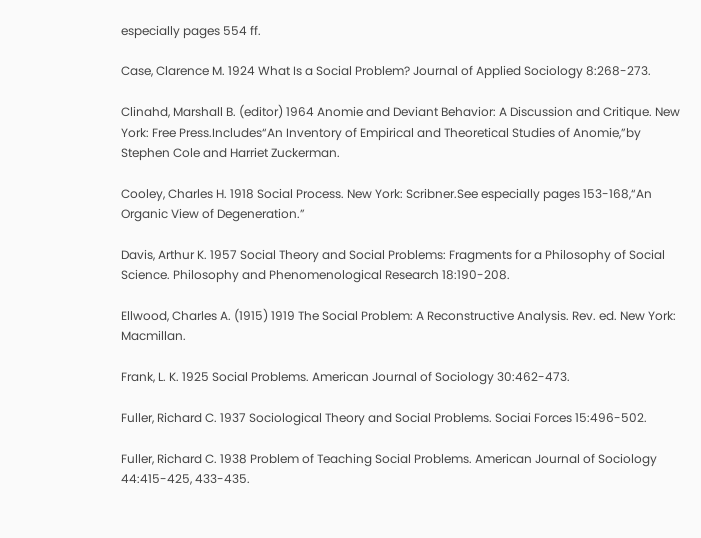especially pages 554 ff.

Case, Clarence M. 1924 What Is a Social Problem? Journal of Applied Sociology 8:268-273.

Clinahd, Marshall B. (editor) 1964 Anomie and Deviant Behavior: A Discussion and Critique. New York: Free Press.Includes“An Inventory of Empirical and Theoretical Studies of Anomie,”by Stephen Cole and Harriet Zuckerman.

Cooley, Charles H. 1918 Social Process. New York: Scribner.See especially pages 153-168,“An Organic View of Degeneration.”

Davis, Arthur K. 1957 Social Theory and Social Problems: Fragments for a Philosophy of Social Science. Philosophy and Phenomenological Research 18:190-208.

Ellwood, Charles A. (1915) 1919 The Social Problem: A Reconstructive Analysis. Rev. ed. New York: Macmillan.

Frank, L. K. 1925 Social Problems. American Journal of Sociology 30:462-473.

Fuller, Richard C. 1937 Sociological Theory and Social Problems. Sociai Forces 15:496-502.

Fuller, Richard C. 1938 Problem of Teaching Social Problems. American Journal of Sociology 44:415-425, 433-435.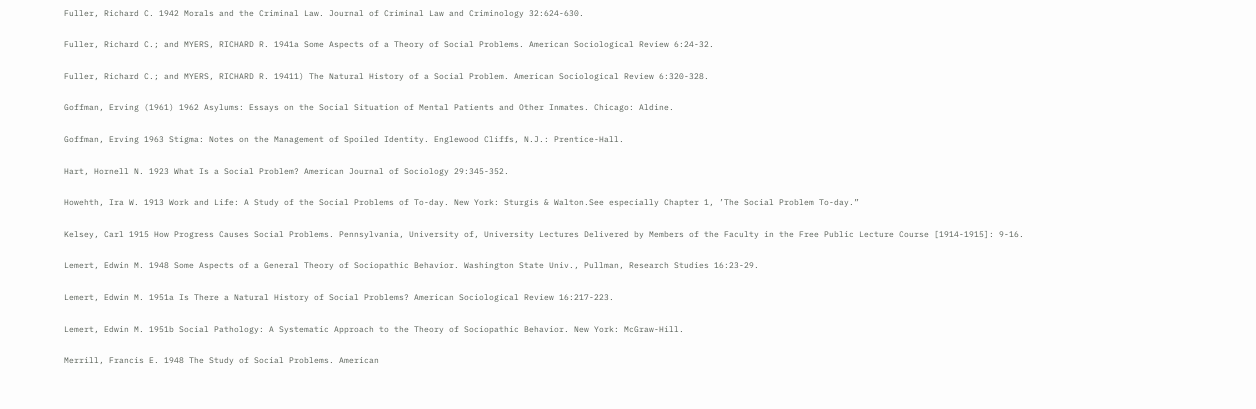Fuller, Richard C. 1942 Morals and the Criminal Law. Journal of Criminal Law and Criminology 32:624-630.

Fuller, Richard C.; and MYERS, RICHARD R. 1941a Some Aspects of a Theory of Social Problems. American Sociological Review 6:24-32.

Fuller, Richard C.; and MYERS, RICHARD R. 19411) The Natural History of a Social Problem. American Sociological Review 6:320-328.

Goffman, Erving (1961) 1962 Asylums: Essays on the Social Situation of Mental Patients and Other Inmates. Chicago: Aldine.

Goffman, Erving 1963 Stigma: Notes on the Management of Spoiled Identity. Englewood Cliffs, N.J.: Prentice-Hall.

Hart, Hornell N. 1923 What Is a Social Problem? American Journal of Sociology 29:345-352.

Howehth, Ira W. 1913 Work and Life: A Study of the Social Problems of To-day. New York: Sturgis & Walton.See especially Chapter 1, ’The Social Problem To-day.”

Kelsey, Carl 1915 How Progress Causes Social Problems. Pennsylvania, University of, University Lectures Delivered by Members of the Faculty in the Free Public Lecture Course [1914-1915]: 9-16.

Lemert, Edwin M. 1948 Some Aspects of a General Theory of Sociopathic Behavior. Washington State Univ., Pullman, Research Studies 16:23-29.

Lemert, Edwin M. 1951a Is There a Natural History of Social Problems? American Sociological Review 16:217-223.

Lemert, Edwin M. 1951b Social Pathology: A Systematic Approach to the Theory of Sociopathic Behavior. New York: McGraw-Hill.

Merrill, Francis E. 1948 The Study of Social Problems. American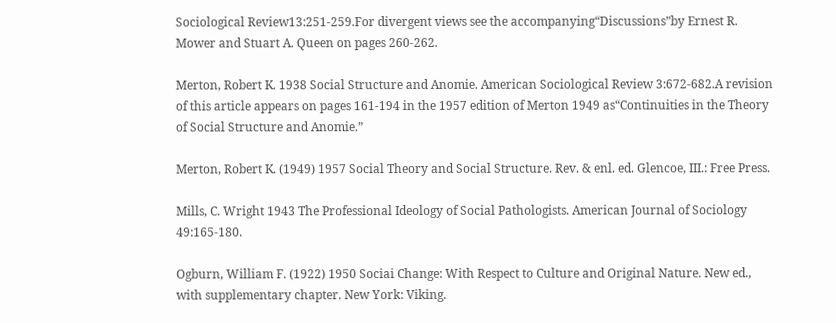Sociological Review13:251-259.For divergent views see the accompanying“Discussions”by Ernest R. Mower and Stuart A. Queen on pages 260-262.

Merton, Robert K. 1938 Social Structure and Anomie. American Sociological Review 3:672-682.A revision of this article appears on pages 161-194 in the 1957 edition of Merton 1949 as“Continuities in the Theory of Social Structure and Anomie.”

Merton, Robert K. (1949) 1957 Social Theory and Social Structure. Rev. & enl. ed. Glencoe, III.: Free Press.

Mills, C. Wright 1943 The Professional Ideology of Social Pathologists. American Journal of Sociology 49:165-180.

Ogburn, William F. (1922) 1950 Sociai Change: With Respect to Culture and Original Nature. New ed., with supplementary chapter. New York: Viking.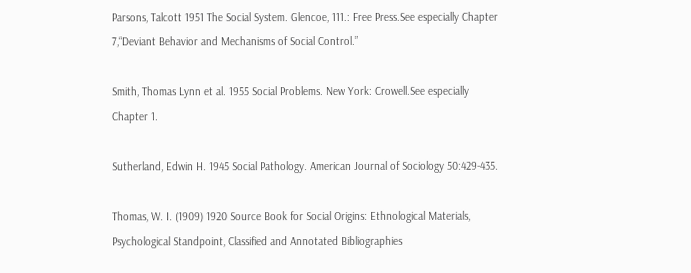Parsons, Talcott 1951 The Social System. Glencoe, 111.: Free Press.See especially Chapter 7,“Deviant Behavior and Mechanisms of Social Control.”

Smith, Thomas Lynn et al. 1955 Social Problems. New York: Crowell.See especially Chapter 1.

Sutherland, Edwin H. 1945 Social Pathology. American Journal of Sociology 50:429-435.

Thomas, W. I. (1909) 1920 Source Book for Social Origins: Ethnological Materials, Psychological Standpoint, Classified and Annotated Bibliographies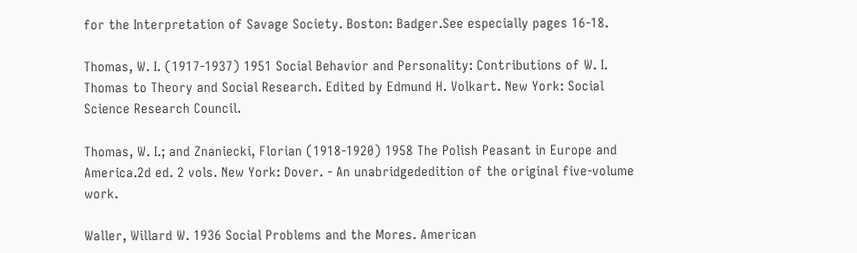for the Interpretation of Savage Society. Boston: Badger.See especially pages 16-18.

Thomas, W. I. (1917-1937) 1951 Social Behavior and Personality: Contributions of W. I. Thomas to Theory and Social Research. Edited by Edmund H. Volkart. New York: Social Science Research Council.

Thomas, W. I.; and Znaniecki, Florian (1918-1920) 1958 The Polish Peasant in Europe and America.2d ed. 2 vols. New York: Dover. - An unabridgededition of the original five-volume work.

Waller, Willard W. 1936 Social Problems and the Mores. American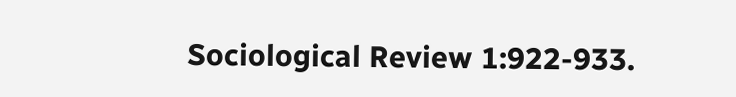Sociological Review 1:922-933.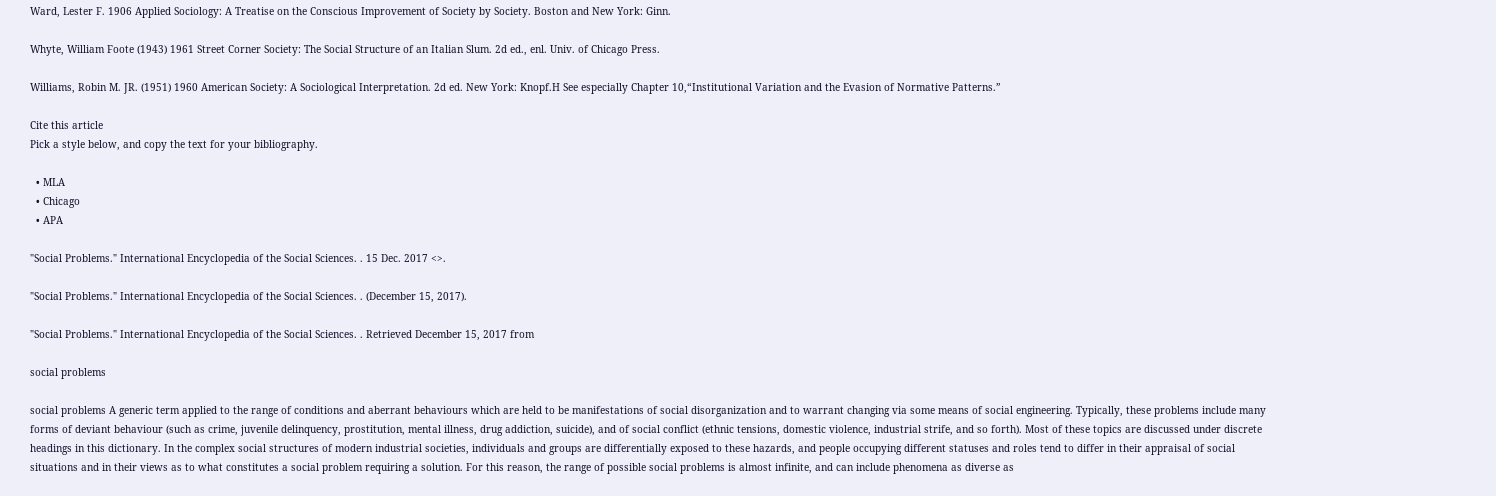Ward, Lester F. 1906 Applied Sociology: A Treatise on the Conscious Improvement of Society by Society. Boston and New York: Ginn.

Whyte, William Foote (1943) 1961 Street Corner Society: The Social Structure of an Italian Slum. 2d ed., enl. Univ. of Chicago Press.

Williams, Robin M. JR. (1951) 1960 American Society: A Sociological Interpretation. 2d ed. New York: Knopf.H See especially Chapter 10,“Institutional Variation and the Evasion of Normative Patterns.”

Cite this article
Pick a style below, and copy the text for your bibliography.

  • MLA
  • Chicago
  • APA

"Social Problems." International Encyclopedia of the Social Sciences. . 15 Dec. 2017 <>.

"Social Problems." International Encyclopedia of the Social Sciences. . (December 15, 2017).

"Social Problems." International Encyclopedia of the Social Sciences. . Retrieved December 15, 2017 from

social problems

social problems A generic term applied to the range of conditions and aberrant behaviours which are held to be manifestations of social disorganization and to warrant changing via some means of social engineering. Typically, these problems include many forms of deviant behaviour (such as crime, juvenile delinquency, prostitution, mental illness, drug addiction, suicide), and of social conflict (ethnic tensions, domestic violence, industrial strife, and so forth). Most of these topics are discussed under discrete headings in this dictionary. In the complex social structures of modern industrial societies, individuals and groups are differentially exposed to these hazards, and people occupying different statuses and roles tend to differ in their appraisal of social situations and in their views as to what constitutes a social problem requiring a solution. For this reason, the range of possible social problems is almost infinite, and can include phenomena as diverse as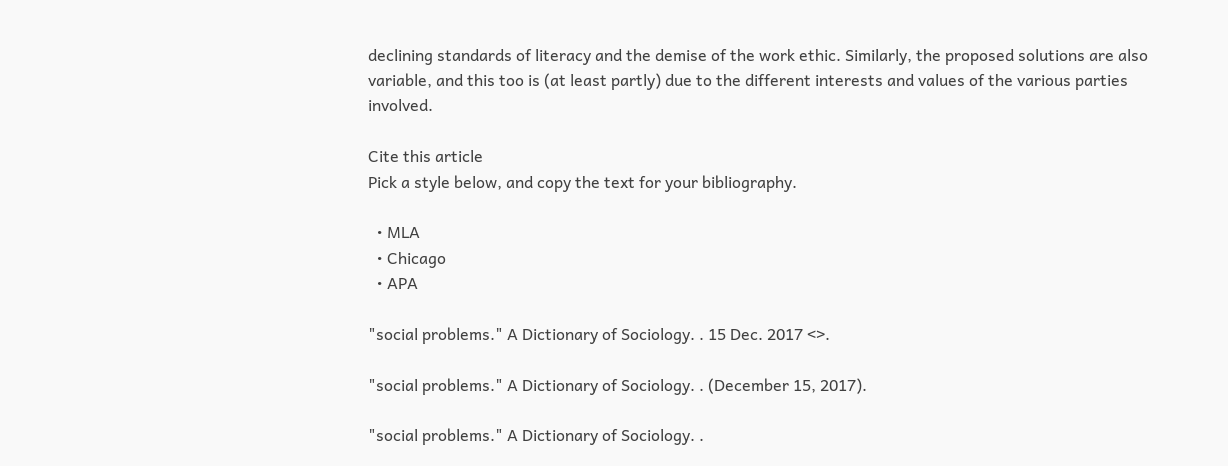declining standards of literacy and the demise of the work ethic. Similarly, the proposed solutions are also variable, and this too is (at least partly) due to the different interests and values of the various parties involved.

Cite this article
Pick a style below, and copy the text for your bibliography.

  • MLA
  • Chicago
  • APA

"social problems." A Dictionary of Sociology. . 15 Dec. 2017 <>.

"social problems." A Dictionary of Sociology. . (December 15, 2017).

"social problems." A Dictionary of Sociology. .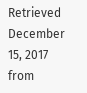Retrieved December 15, 2017 from